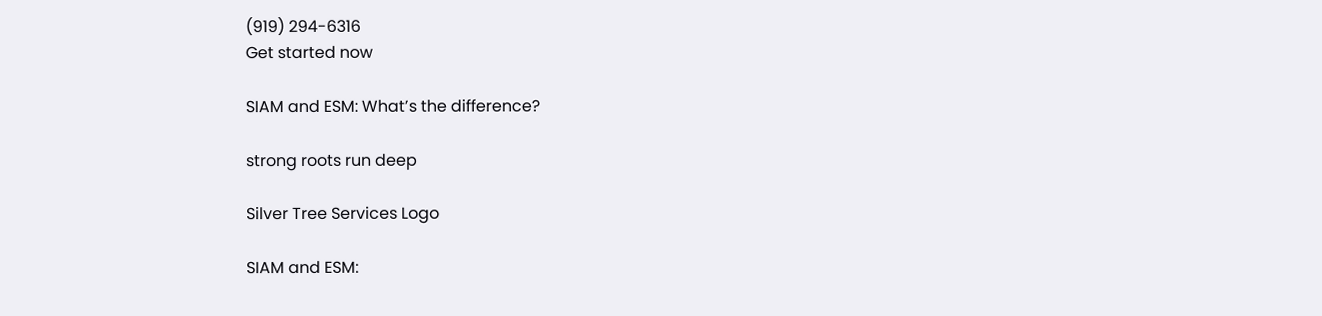(919) 294-6316
Get started now

SIAM and ESM: What’s the difference?

strong roots run deep

Silver Tree Services Logo

SIAM and ESM: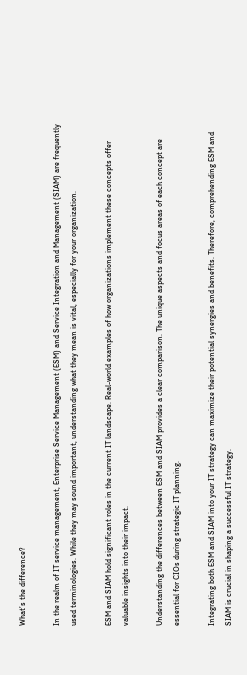What’s the difference?

In the realm of IT service management, Enterprise Service Management (ESM) and Service Integration and Management (SIAM) are frequently used terminologies. While they may sound important, understanding what they mean is vital, especially for your organization.

ESM and SIAM hold significant roles in the current IT landscape. Real-world examples of how organizations implement these concepts offer valuable insights into their impact.

Understanding the differences between ESM and SIAM provides a clear comparison. The unique aspects and focus areas of each concept are essential for CIOs during strategic IT planning.

Integrating both ESM and SIAM into your IT strategy can maximize their potential synergies and benefits. Therefore, comprehending ESM and SIAM is crucial in shaping a successful IT strategy.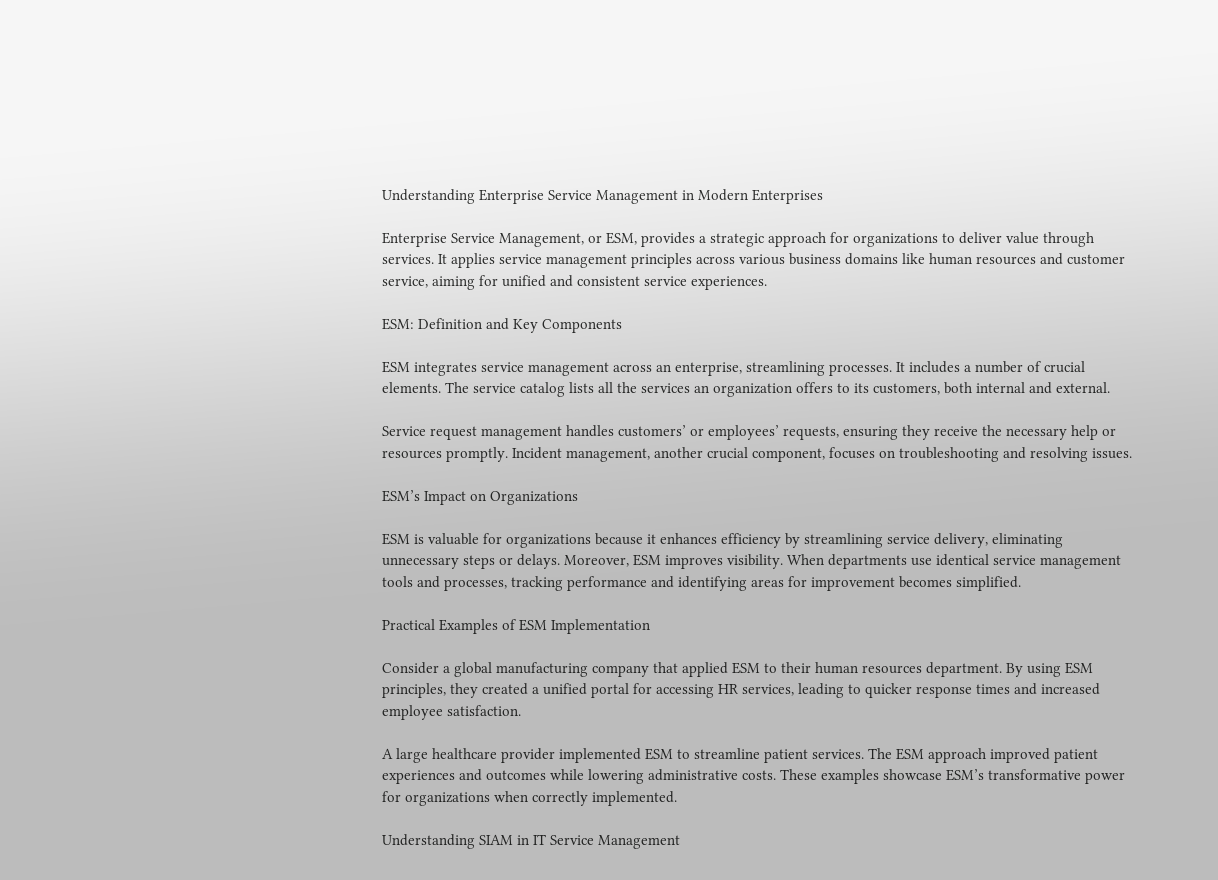Understanding Enterprise Service Management in Modern Enterprises

Enterprise Service Management, or ESM, provides a strategic approach for organizations to deliver value through services. It applies service management principles across various business domains like human resources and customer service, aiming for unified and consistent service experiences.

ESM: Definition and Key Components

ESM integrates service management across an enterprise, streamlining processes. It includes a number of crucial elements. The service catalog lists all the services an organization offers to its customers, both internal and external.

Service request management handles customers’ or employees’ requests, ensuring they receive the necessary help or resources promptly. Incident management, another crucial component, focuses on troubleshooting and resolving issues.

ESM’s Impact on Organizations

ESM is valuable for organizations because it enhances efficiency by streamlining service delivery, eliminating unnecessary steps or delays. Moreover, ESM improves visibility. When departments use identical service management tools and processes, tracking performance and identifying areas for improvement becomes simplified.

Practical Examples of ESM Implementation

Consider a global manufacturing company that applied ESM to their human resources department. By using ESM principles, they created a unified portal for accessing HR services, leading to quicker response times and increased employee satisfaction.

A large healthcare provider implemented ESM to streamline patient services. The ESM approach improved patient experiences and outcomes while lowering administrative costs. These examples showcase ESM’s transformative power for organizations when correctly implemented.

Understanding SIAM in IT Service Management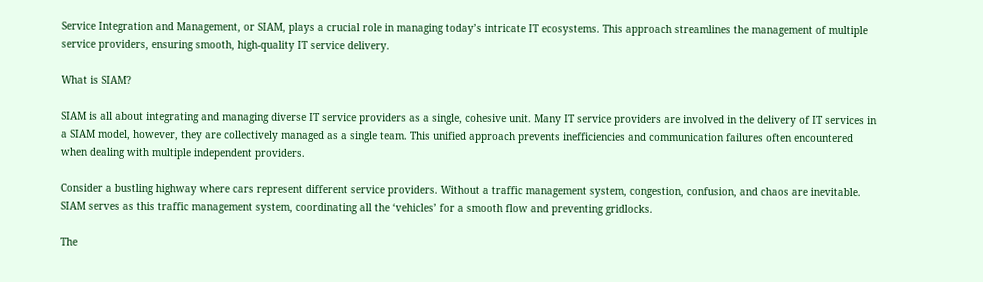Service Integration and Management, or SIAM, plays a crucial role in managing today’s intricate IT ecosystems. This approach streamlines the management of multiple service providers, ensuring smooth, high-quality IT service delivery.

What is SIAM?

SIAM is all about integrating and managing diverse IT service providers as a single, cohesive unit. Many IT service providers are involved in the delivery of IT services in a SIAM model, however, they are collectively managed as a single team. This unified approach prevents inefficiencies and communication failures often encountered when dealing with multiple independent providers.

Consider a bustling highway where cars represent different service providers. Without a traffic management system, congestion, confusion, and chaos are inevitable. SIAM serves as this traffic management system, coordinating all the ‘vehicles’ for a smooth flow and preventing gridlocks.

The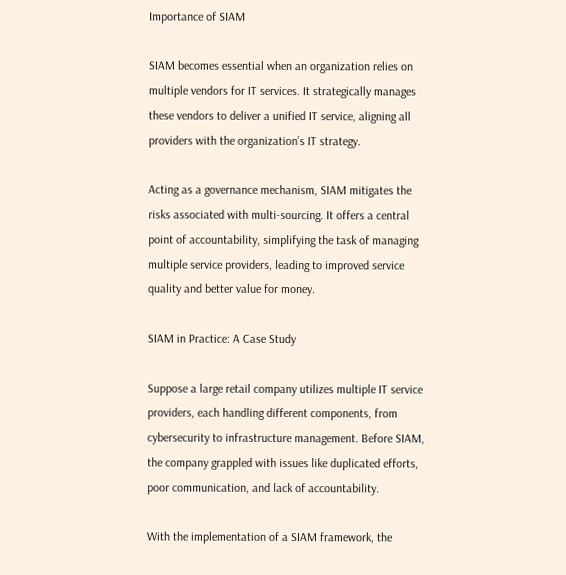Importance of SIAM

SIAM becomes essential when an organization relies on multiple vendors for IT services. It strategically manages these vendors to deliver a unified IT service, aligning all providers with the organization’s IT strategy.

Acting as a governance mechanism, SIAM mitigates the risks associated with multi-sourcing. It offers a central point of accountability, simplifying the task of managing multiple service providers, leading to improved service quality and better value for money.

SIAM in Practice: A Case Study

Suppose a large retail company utilizes multiple IT service providers, each handling different components, from cybersecurity to infrastructure management. Before SIAM, the company grappled with issues like duplicated efforts, poor communication, and lack of accountability.

With the implementation of a SIAM framework, the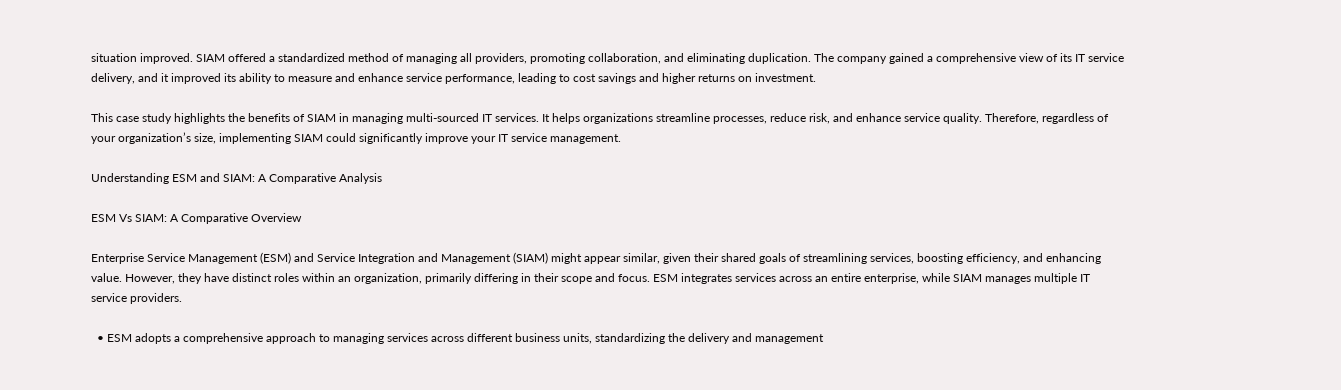situation improved. SIAM offered a standardized method of managing all providers, promoting collaboration, and eliminating duplication. The company gained a comprehensive view of its IT service delivery, and it improved its ability to measure and enhance service performance, leading to cost savings and higher returns on investment.

This case study highlights the benefits of SIAM in managing multi-sourced IT services. It helps organizations streamline processes, reduce risk, and enhance service quality. Therefore, regardless of your organization’s size, implementing SIAM could significantly improve your IT service management.

Understanding ESM and SIAM: A Comparative Analysis

ESM Vs SIAM: A Comparative Overview

Enterprise Service Management (ESM) and Service Integration and Management (SIAM) might appear similar, given their shared goals of streamlining services, boosting efficiency, and enhancing value. However, they have distinct roles within an organization, primarily differing in their scope and focus. ESM integrates services across an entire enterprise, while SIAM manages multiple IT service providers.

  • ESM adopts a comprehensive approach to managing services across different business units, standardizing the delivery and management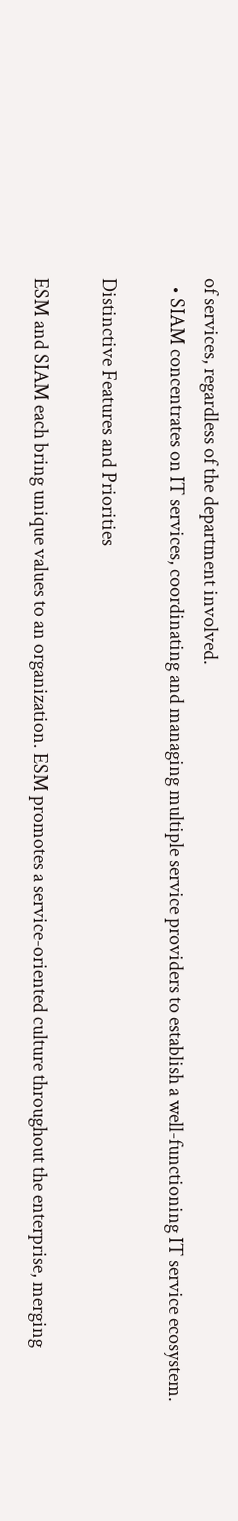of services, regardless of the department involved.
  • SIAM concentrates on IT services, coordinating and managing multiple service providers to establish a well-functioning IT service ecosystem.

Distinctive Features and Priorities

ESM and SIAM each bring unique values to an organization. ESM promotes a service-oriented culture throughout the enterprise, merging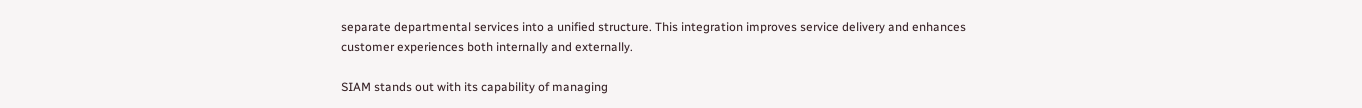separate departmental services into a unified structure. This integration improves service delivery and enhances customer experiences both internally and externally.

SIAM stands out with its capability of managing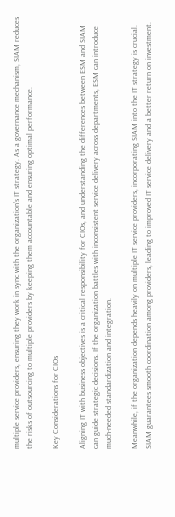multiple service providers, ensuring they work in sync with the organization’s IT strategy. As a governance mechanism, SIAM reduces the risks of outsourcing to multiple providers by keeping them accountable and ensuring optimal performance.

Key Considerations for CIOs

Aligning IT with business objectives is a critical responsibility for CIOs, and understanding the differences between ESM and SIAM can guide strategic decisions. If the organization battles with inconsistent service delivery across departments, ESM can introduce much-needed standardization and integration.

Meanwhile, if the organization depends heavily on multiple IT service providers, incorporating SIAM into the IT strategy is crucial. SIAM guarantees smooth coordination among providers, leading to improved IT service delivery and a better return on investment.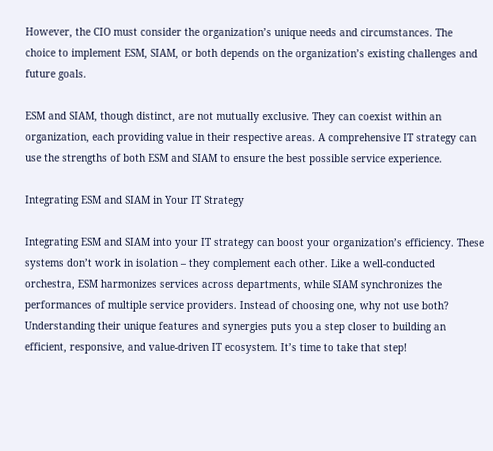However, the CIO must consider the organization’s unique needs and circumstances. The choice to implement ESM, SIAM, or both depends on the organization’s existing challenges and future goals.

ESM and SIAM, though distinct, are not mutually exclusive. They can coexist within an organization, each providing value in their respective areas. A comprehensive IT strategy can use the strengths of both ESM and SIAM to ensure the best possible service experience.

Integrating ESM and SIAM in Your IT Strategy

Integrating ESM and SIAM into your IT strategy can boost your organization’s efficiency. These systems don’t work in isolation – they complement each other. Like a well-conducted orchestra, ESM harmonizes services across departments, while SIAM synchronizes the performances of multiple service providers. Instead of choosing one, why not use both? Understanding their unique features and synergies puts you a step closer to building an efficient, responsive, and value-driven IT ecosystem. It’s time to take that step!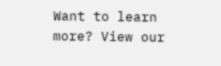Want to learn more? View our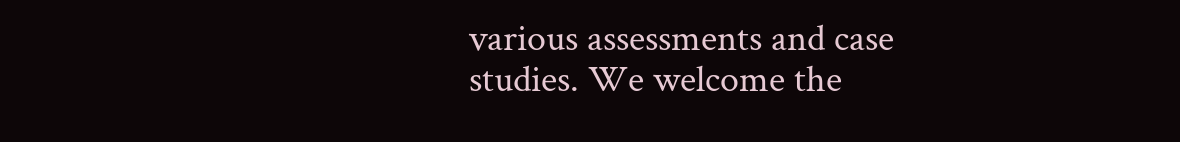various assessments and case studies. We welcome the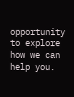opportunity to explore how we can help you.